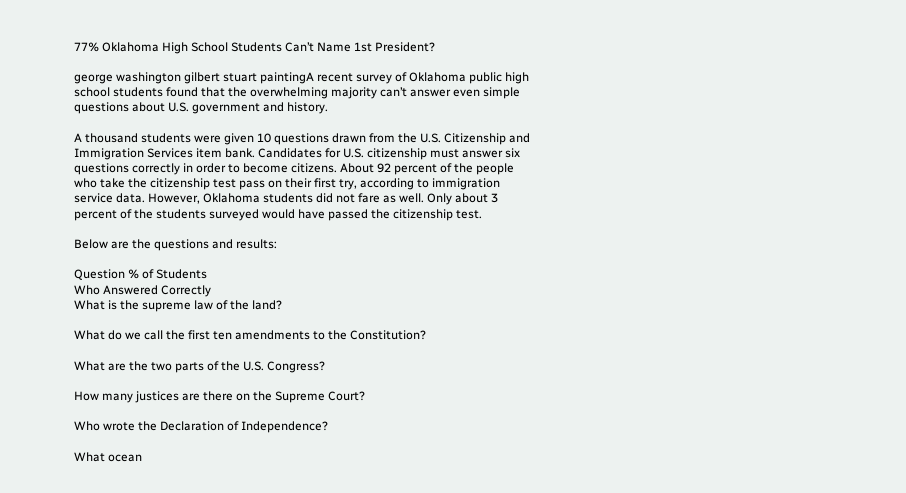77% Oklahoma High School Students Can’t Name 1st President?

george washington gilbert stuart paintingA recent survey of Oklahoma public high school students found that the overwhelming majority can’t answer even simple questions about U.S. government and history.

A thousand students were given 10 questions drawn from the U.S. Citizenship and Immigration Services item bank. Candidates for U.S. citizenship must answer six questions correctly in order to become citizens. About 92 percent of the people who take the citizenship test pass on their first try, according to immigration service data. However, Oklahoma students did not fare as well. Only about 3 percent of the students surveyed would have passed the citizenship test.

Below are the questions and results:

Question % of Students
Who Answered Correctly
What is the supreme law of the land?

What do we call the first ten amendments to the Constitution?

What are the two parts of the U.S. Congress?

How many justices are there on the Supreme Court?

Who wrote the Declaration of Independence?

What ocean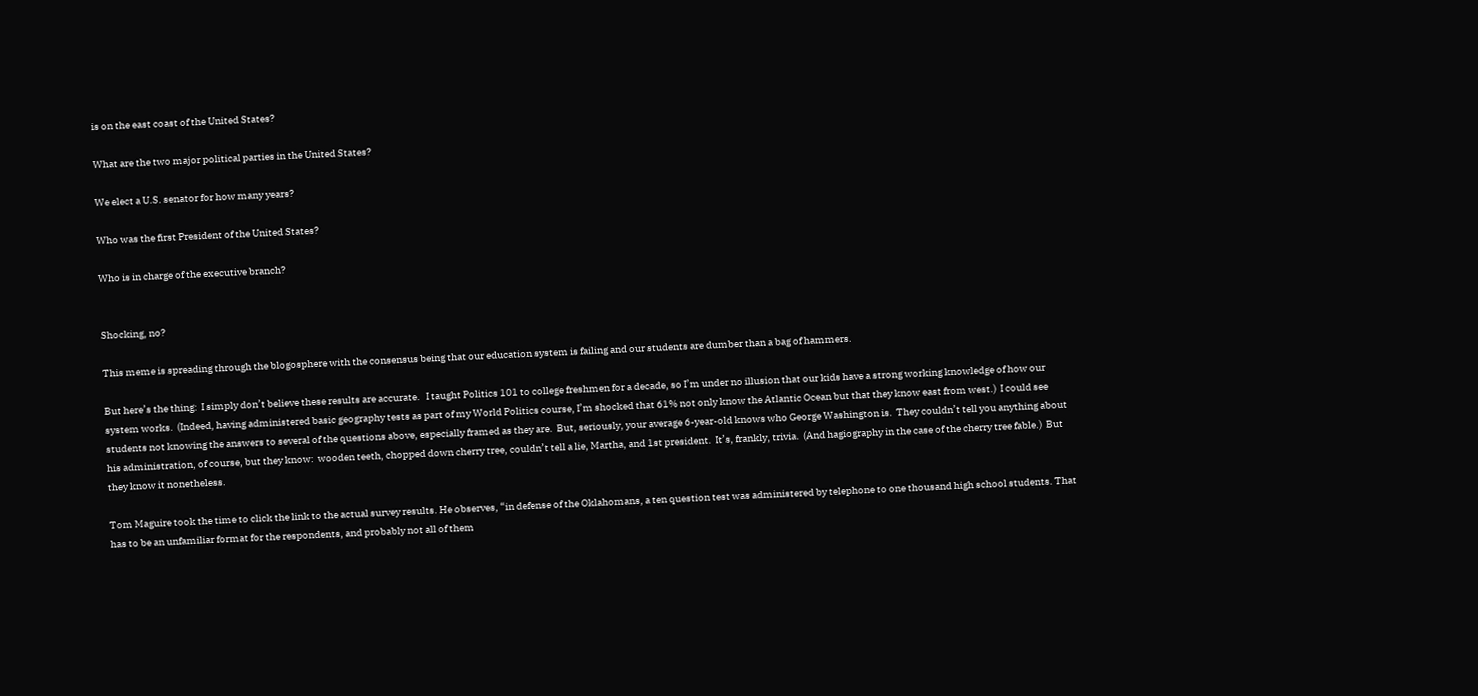is on the east coast of the United States?

What are the two major political parties in the United States?

We elect a U.S. senator for how many years?

Who was the first President of the United States?

Who is in charge of the executive branch?


Shocking, no?

This meme is spreading through the blogosphere with the consensus being that our education system is failing and our students are dumber than a bag of hammers.

But here’s the thing:  I simply don’t believe these results are accurate.   I taught Politics 101 to college freshmen for a decade, so I’m under no illusion that our kids have a strong working knowledge of how our system works.  (Indeed, having administered basic geography tests as part of my World Politics course, I’m shocked that 61% not only know the Atlantic Ocean but that they know east from west.)  I could see students not knowing the answers to several of the questions above, especially framed as they are.  But, seriously, your average 6-year-old knows who George Washington is.  They couldn’t tell you anything about his administration, of course, but they know:  wooden teeth, chopped down cherry tree, couldn’t tell a lie, Martha, and 1st president.  It’s, frankly, trivia.  (And hagiography in the case of the cherry tree fable.)  But they know it nonetheless.

Tom Maguire took the time to click the link to the actual survey results. He observes, “in defense of the Oklahomans, a ten question test was administered by telephone to one thousand high school students. That has to be an unfamiliar format for the respondents, and probably not all of them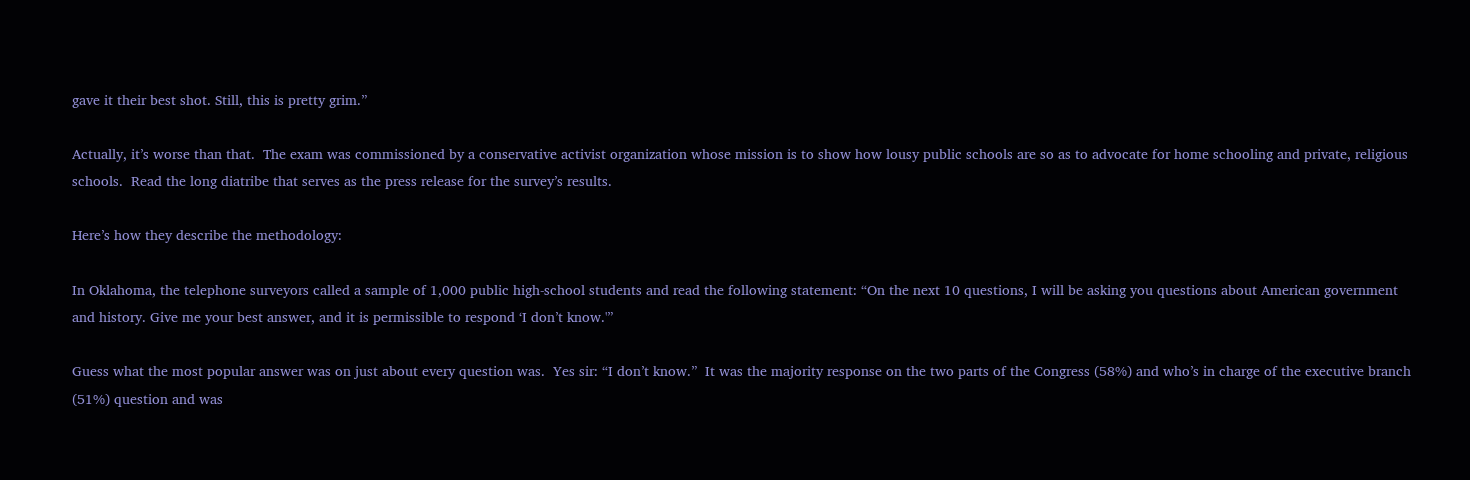gave it their best shot. Still, this is pretty grim.”

Actually, it’s worse than that.  The exam was commissioned by a conservative activist organization whose mission is to show how lousy public schools are so as to advocate for home schooling and private, religious schools.  Read the long diatribe that serves as the press release for the survey’s results.

Here’s how they describe the methodology:

In Oklahoma, the telephone surveyors called a sample of 1,000 public high-school students and read the following statement: “On the next 10 questions, I will be asking you questions about American government and history. Give me your best answer, and it is permissible to respond ‘I don’t know.'”

Guess what the most popular answer was on just about every question was.  Yes sir: “I don’t know.”  It was the majority response on the two parts of the Congress (58%) and who’s in charge of the executive branch (51%) question and was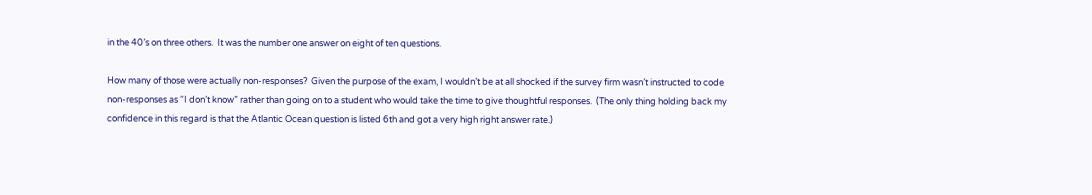in the 40’s on three others.  It was the number one answer on eight of ten questions.

How many of those were actually non-responses?  Given the purpose of the exam, I wouldn’t be at all shocked if the survey firm wasn’t instructed to code non-responses as “I don’t know” rather than going on to a student who would take the time to give thoughtful responses.  (The only thing holding back my confidence in this regard is that the Atlantic Ocean question is listed 6th and got a very high right answer rate.)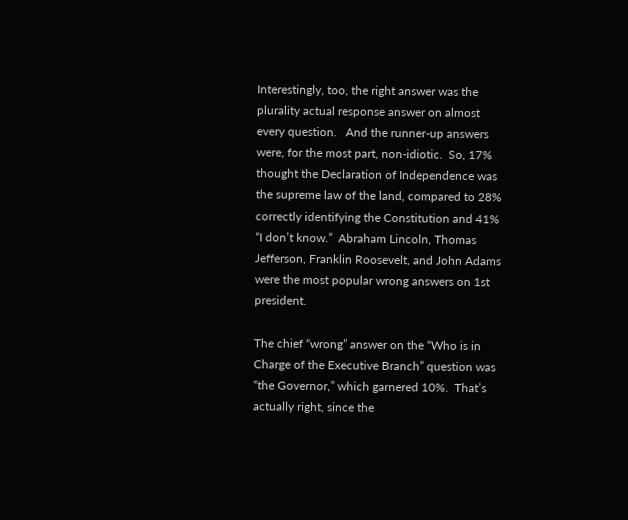Interestingly, too, the right answer was the plurality actual response answer on almost every question.   And the runner-up answers were, for the most part, non-idiotic.  So, 17% thought the Declaration of Independence was the supreme law of the land, compared to 28% correctly identifying the Constitution and 41% “I don’t know.”  Abraham Lincoln, Thomas Jefferson, Franklin Roosevelt, and John Adams were the most popular wrong answers on 1st president.

The chief “wrong” answer on the “Who is in Charge of the Executive Branch” question was “the Governor,” which garnered 10%.  That’s actually right, since the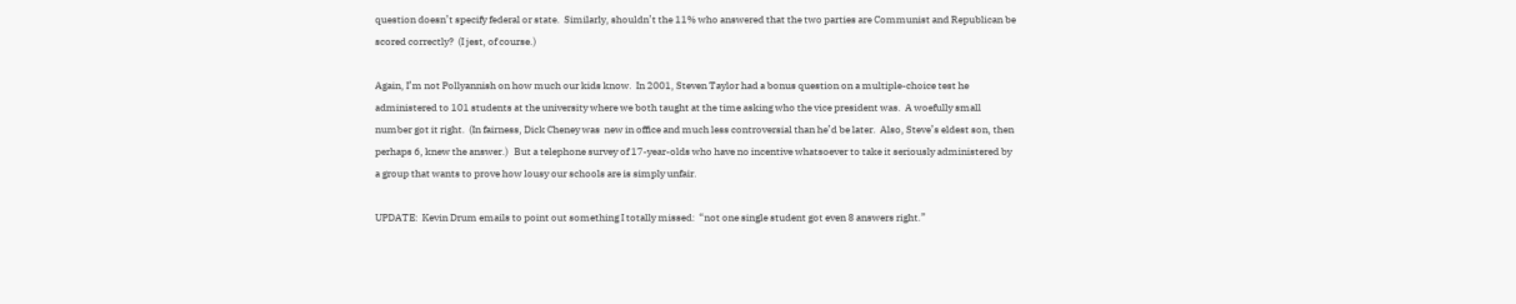question doesn’t specify federal or state.  Similarly, shouldn’t the 11% who answered that the two parties are Communist and Republican be scored correctly?  (I jest, of course.)

Again, I’m not Pollyannish on how much our kids know.  In 2001, Steven Taylor had a bonus question on a multiple-choice test he administered to 101 students at the university where we both taught at the time asking who the vice president was.  A woefully small number got it right.  (In fairness, Dick Cheney was  new in office and much less controversial than he’d be later.  Also, Steve’s eldest son, then perhaps 6, knew the answer.)   But a telephone survey of 17-year-olds who have no incentive whatsoever to take it seriously administered by a group that wants to prove how lousy our schools are is simply unfair.

UPDATE:  Kevin Drum emails to point out something I totally missed:  “not one single student got even 8 answers right.”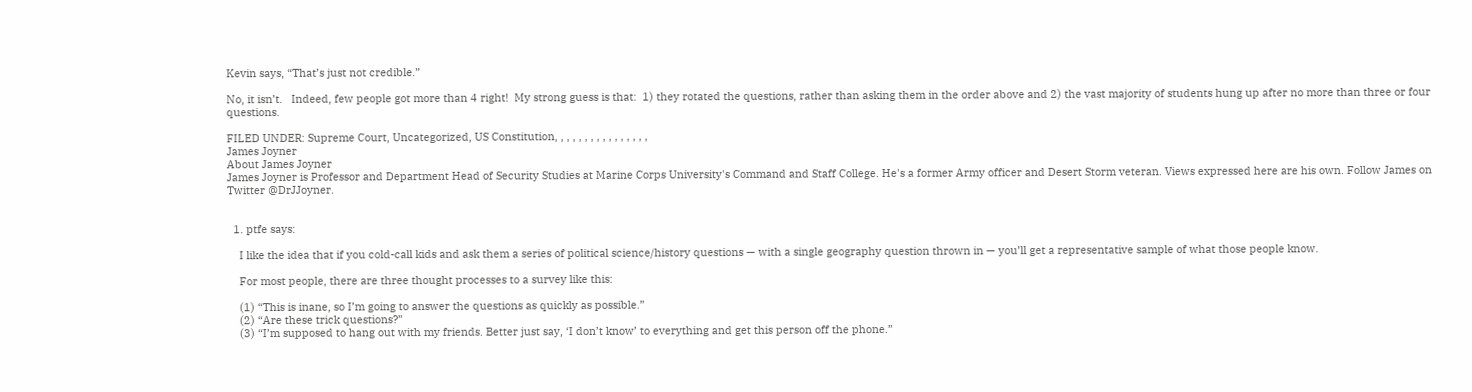Kevin says, “That’s just not credible.”

No, it isn’t.   Indeed, few people got more than 4 right!  My strong guess is that:  1) they rotated the questions, rather than asking them in the order above and 2) the vast majority of students hung up after no more than three or four questions.

FILED UNDER: Supreme Court, Uncategorized, US Constitution, , , , , , , , , , , , , , , ,
James Joyner
About James Joyner
James Joyner is Professor and Department Head of Security Studies at Marine Corps University's Command and Staff College. He's a former Army officer and Desert Storm veteran. Views expressed here are his own. Follow James on Twitter @DrJJoyner.


  1. ptfe says:

    I like the idea that if you cold-call kids and ask them a series of political science/history questions — with a single geography question thrown in — you’ll get a representative sample of what those people know.

    For most people, there are three thought processes to a survey like this:

    (1) “This is inane, so I’m going to answer the questions as quickly as possible.”
    (2) “Are these trick questions?”
    (3) “I’m supposed to hang out with my friends. Better just say, ‘I don’t know’ to everything and get this person off the phone.”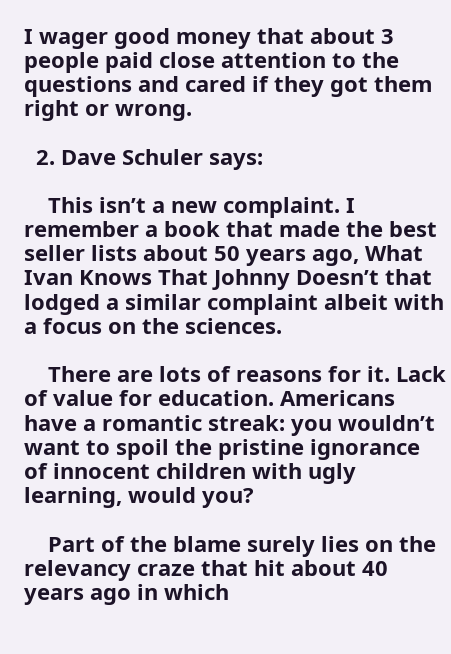I wager good money that about 3 people paid close attention to the questions and cared if they got them right or wrong.

  2. Dave Schuler says:

    This isn’t a new complaint. I remember a book that made the best seller lists about 50 years ago, What Ivan Knows That Johnny Doesn’t that lodged a similar complaint albeit with a focus on the sciences.

    There are lots of reasons for it. Lack of value for education. Americans have a romantic streak: you wouldn’t want to spoil the pristine ignorance of innocent children with ugly learning, would you?

    Part of the blame surely lies on the relevancy craze that hit about 40 years ago in which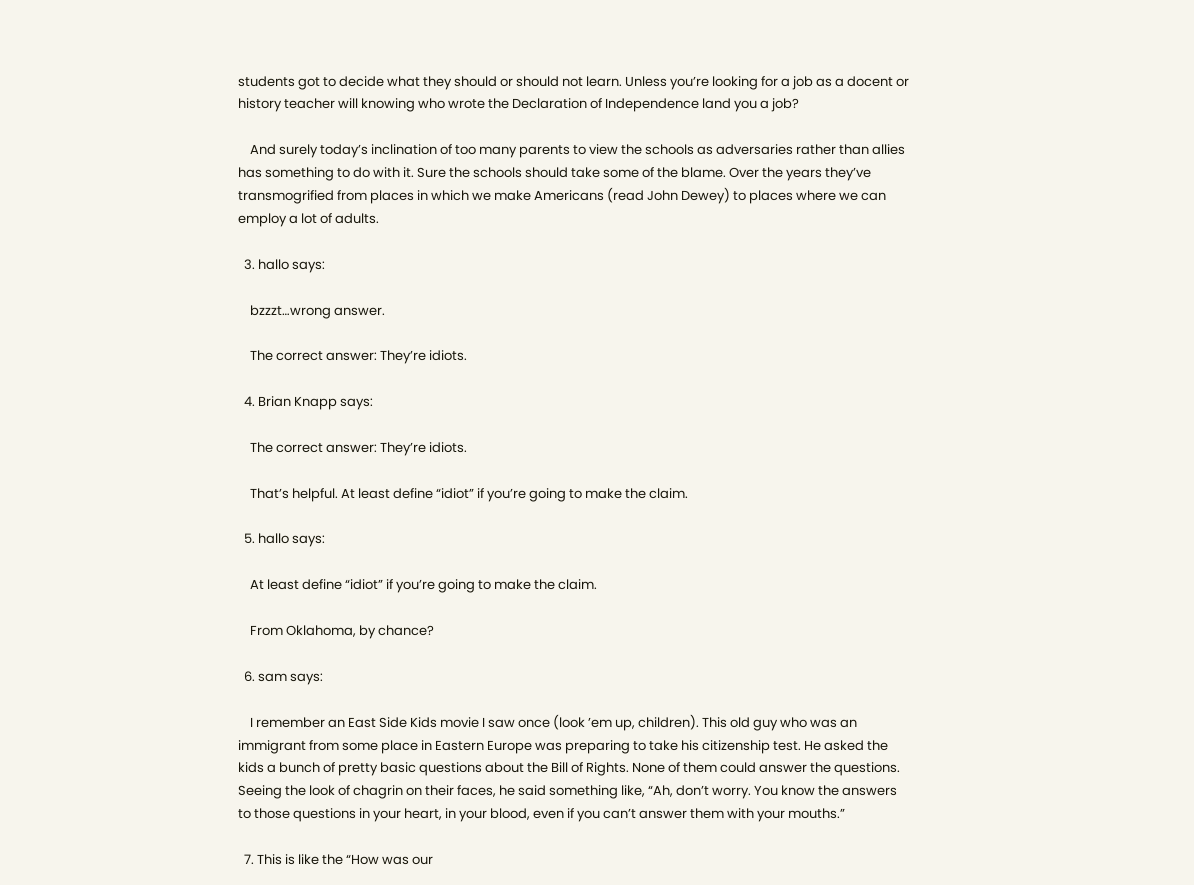students got to decide what they should or should not learn. Unless you’re looking for a job as a docent or history teacher will knowing who wrote the Declaration of Independence land you a job?

    And surely today’s inclination of too many parents to view the schools as adversaries rather than allies has something to do with it. Sure the schools should take some of the blame. Over the years they’ve transmogrified from places in which we make Americans (read John Dewey) to places where we can employ a lot of adults.

  3. hallo says:

    bzzzt…wrong answer.

    The correct answer: They’re idiots.

  4. Brian Knapp says:

    The correct answer: They’re idiots.

    That’s helpful. At least define “idiot” if you’re going to make the claim.

  5. hallo says:

    At least define “idiot” if you’re going to make the claim.

    From Oklahoma, by chance?

  6. sam says:

    I remember an East Side Kids movie I saw once (look ’em up, children). This old guy who was an immigrant from some place in Eastern Europe was preparing to take his citizenship test. He asked the kids a bunch of pretty basic questions about the Bill of Rights. None of them could answer the questions. Seeing the look of chagrin on their faces, he said something like, “Ah, don’t worry. You know the answers to those questions in your heart, in your blood, even if you can’t answer them with your mouths.”

  7. This is like the “How was our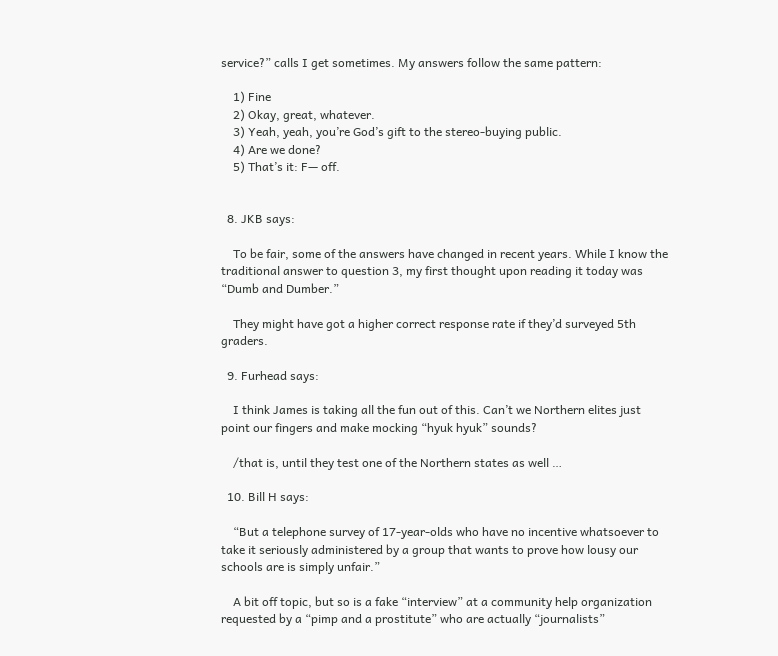service?” calls I get sometimes. My answers follow the same pattern:

    1) Fine
    2) Okay, great, whatever.
    3) Yeah, yeah, you’re God’s gift to the stereo-buying public.
    4) Are we done?
    5) That’s it: F— off.


  8. JKB says:

    To be fair, some of the answers have changed in recent years. While I know the traditional answer to question 3, my first thought upon reading it today was “Dumb and Dumber.”

    They might have got a higher correct response rate if they’d surveyed 5th graders.

  9. Furhead says:

    I think James is taking all the fun out of this. Can’t we Northern elites just point our fingers and make mocking “hyuk hyuk” sounds?

    /that is, until they test one of the Northern states as well …

  10. Bill H says:

    “But a telephone survey of 17-year-olds who have no incentive whatsoever to take it seriously administered by a group that wants to prove how lousy our schools are is simply unfair.”

    A bit off topic, but so is a fake “interview” at a community help organization requested by a “pimp and a prostitute” who are actually “journalists”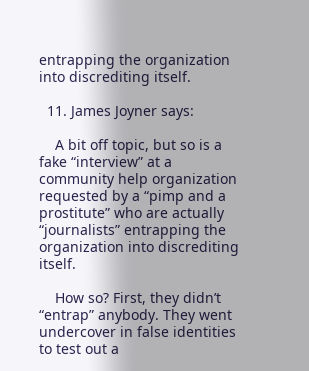entrapping the organization into discrediting itself.

  11. James Joyner says:

    A bit off topic, but so is a fake “interview” at a community help organization requested by a “pimp and a prostitute” who are actually “journalists” entrapping the organization into discrediting itself.

    How so? First, they didn’t “entrap” anybody. They went undercover in false identities to test out a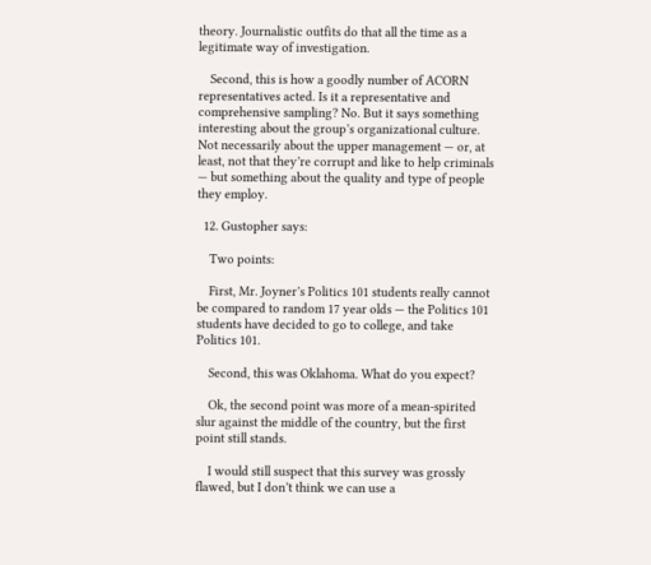theory. Journalistic outfits do that all the time as a legitimate way of investigation.

    Second, this is how a goodly number of ACORN representatives acted. Is it a representative and comprehensive sampling? No. But it says something interesting about the group’s organizational culture. Not necessarily about the upper management — or, at least, not that they’re corrupt and like to help criminals — but something about the quality and type of people they employ.

  12. Gustopher says:

    Two points:

    First, Mr. Joyner’s Politics 101 students really cannot be compared to random 17 year olds — the Politics 101 students have decided to go to college, and take Politics 101.

    Second, this was Oklahoma. What do you expect?

    Ok, the second point was more of a mean-spirited slur against the middle of the country, but the first point still stands.

    I would still suspect that this survey was grossly flawed, but I don’t think we can use a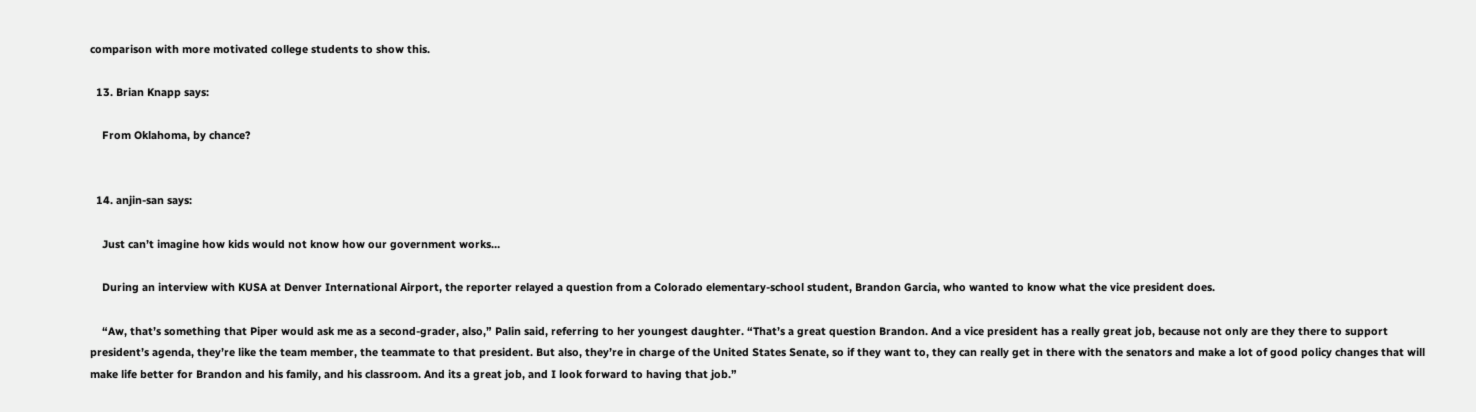comparison with more motivated college students to show this.

  13. Brian Knapp says:

    From Oklahoma, by chance?


  14. anjin-san says:

    Just can’t imagine how kids would not know how our government works…

    During an interview with KUSA at Denver International Airport, the reporter relayed a question from a Colorado elementary-school student, Brandon Garcia, who wanted to know what the vice president does.

    “Aw, that’s something that Piper would ask me as a second-grader, also,” Palin said, referring to her youngest daughter. “That’s a great question Brandon. And a vice president has a really great job, because not only are they there to support president’s agenda, they’re like the team member, the teammate to that president. But also, they’re in charge of the United States Senate, so if they want to, they can really get in there with the senators and make a lot of good policy changes that will make life better for Brandon and his family, and his classroom. And its a great job, and I look forward to having that job.”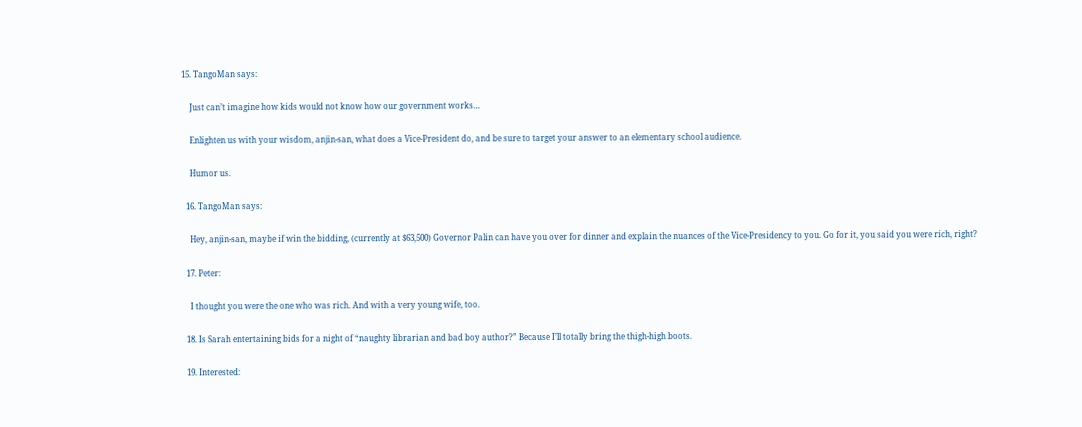15. TangoMan says:

    Just can’t imagine how kids would not know how our government works…

    Enlighten us with your wisdom, anjin-san, what does a Vice-President do, and be sure to target your answer to an elementary school audience.

    Humor us.

  16. TangoMan says:

    Hey, anjin-san, maybe if win the bidding, (currently at $63,500) Governor Palin can have you over for dinner and explain the nuances of the Vice-Presidency to you. Go for it, you said you were rich, right?

  17. Peter:

    I thought you were the one who was rich. And with a very young wife, too.

  18. Is Sarah entertaining bids for a night of “naughty librarian and bad boy author?” Because I’ll totally bring the thigh-high boots.

  19. Interested: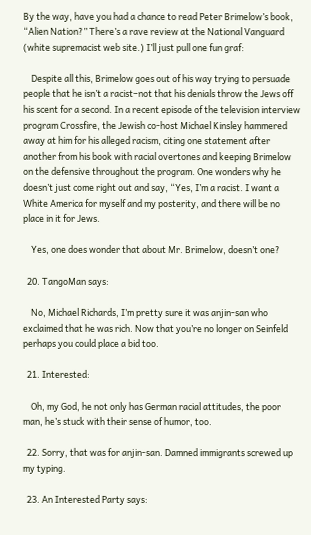By the way, have you had a chance to read Peter Brimelow’s book, “Alien Nation?” There’s a rave review at the National Vanguard (white supremacist web site.) I’ll just pull one fun graf:

    Despite all this, Brimelow goes out of his way trying to persuade people that he isn’t a racist–not that his denials throw the Jews off his scent for a second. In a recent episode of the television interview program Crossfire, the Jewish co-host Michael Kinsley hammered away at him for his alleged racism, citing one statement after another from his book with racial overtones and keeping Brimelow on the defensive throughout the program. One wonders why he doesn’t just come right out and say, “Yes, I’m a racist. I want a White America for myself and my posterity, and there will be no place in it for Jews.

    Yes, one does wonder that about Mr. Brimelow, doesn’t one?

  20. TangoMan says:

    No, Michael Richards, I’m pretty sure it was anjin-san who exclaimed that he was rich. Now that you’re no longer on Seinfeld perhaps you could place a bid too.

  21. Interested:

    Oh, my God, he not only has German racial attitudes, the poor man, he’s stuck with their sense of humor, too.

  22. Sorry, that was for anjin-san. Damned immigrants screwed up my typing.

  23. An Interested Party says: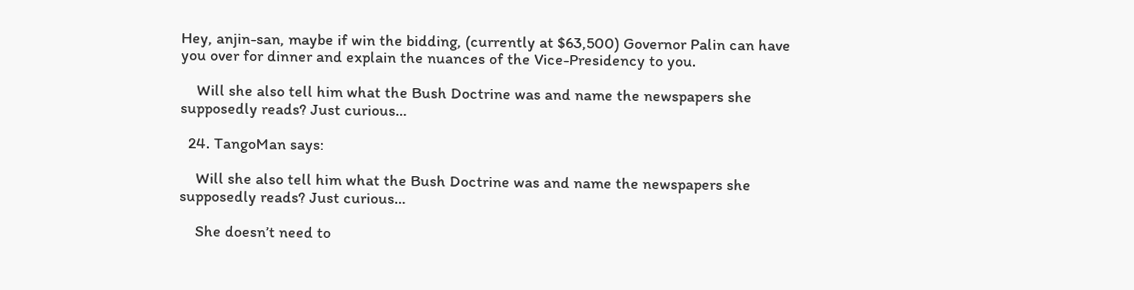Hey, anjin-san, maybe if win the bidding, (currently at $63,500) Governor Palin can have you over for dinner and explain the nuances of the Vice-Presidency to you.

    Will she also tell him what the Bush Doctrine was and name the newspapers she supposedly reads? Just curious…

  24. TangoMan says:

    Will she also tell him what the Bush Doctrine was and name the newspapers she supposedly reads? Just curious…

    She doesn’t need to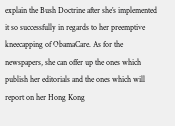explain the Bush Doctrine after she’s implemented it so successfully in regards to her preemptive kneecapping of ObamaCare. As for the newspapers, she can offer up the ones which publish her editorials and the ones which will report on her Hong Kong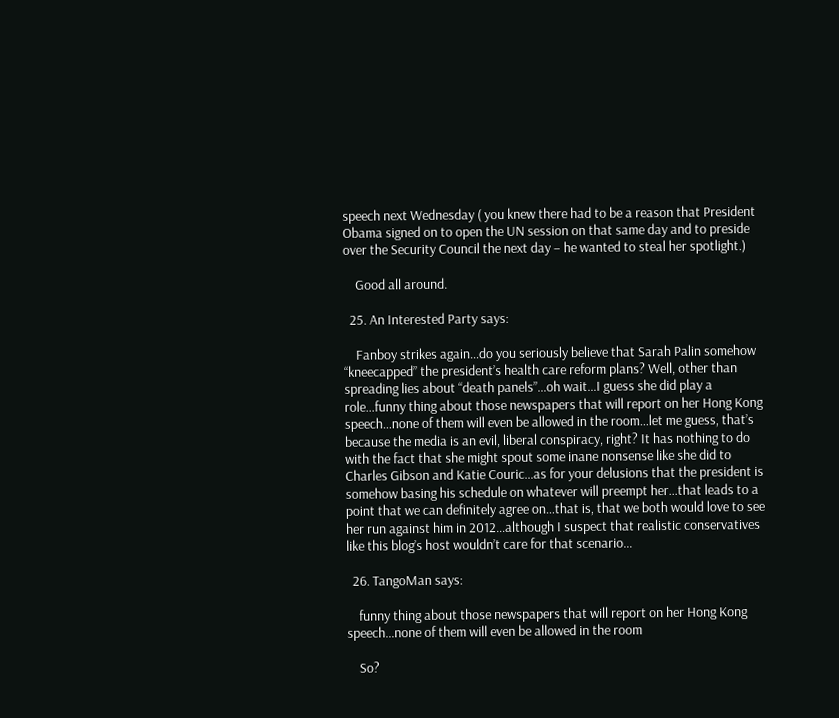speech next Wednesday ( you knew there had to be a reason that President Obama signed on to open the UN session on that same day and to preside over the Security Council the next day – he wanted to steal her spotlight.)

    Good all around.

  25. An Interested Party says:

    Fanboy strikes again…do you seriously believe that Sarah Palin somehow “kneecapped” the president’s health care reform plans? Well, other than spreading lies about “death panels”…oh wait…I guess she did play a role…funny thing about those newspapers that will report on her Hong Kong speech…none of them will even be allowed in the room…let me guess, that’s because the media is an evil, liberal conspiracy, right? It has nothing to do with the fact that she might spout some inane nonsense like she did to Charles Gibson and Katie Couric…as for your delusions that the president is somehow basing his schedule on whatever will preempt her…that leads to a point that we can definitely agree on…that is, that we both would love to see her run against him in 2012…although I suspect that realistic conservatives like this blog’s host wouldn’t care for that scenario…

  26. TangoMan says:

    funny thing about those newspapers that will report on her Hong Kong speech…none of them will even be allowed in the room

    So?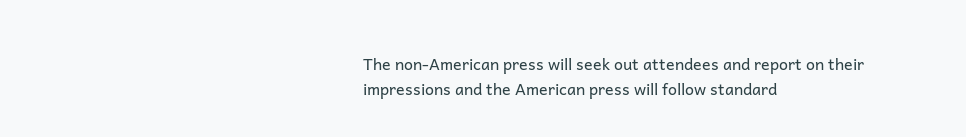The non-American press will seek out attendees and report on their impressions and the American press will follow standard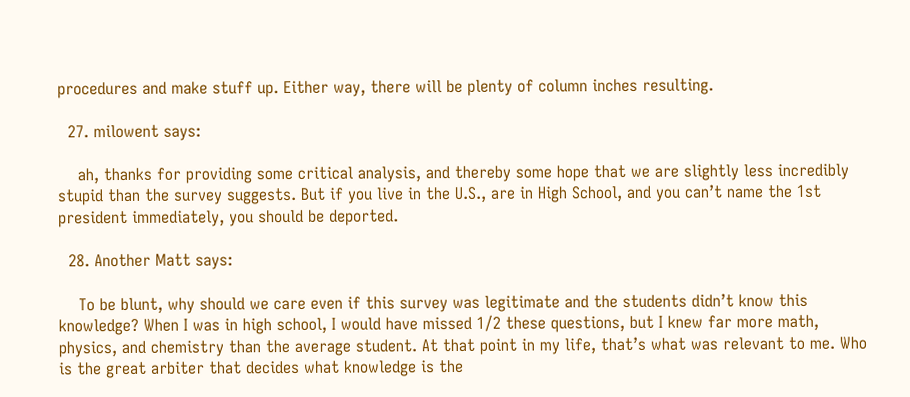procedures and make stuff up. Either way, there will be plenty of column inches resulting.

  27. milowent says:

    ah, thanks for providing some critical analysis, and thereby some hope that we are slightly less incredibly stupid than the survey suggests. But if you live in the U.S., are in High School, and you can’t name the 1st president immediately, you should be deported.

  28. Another Matt says:

    To be blunt, why should we care even if this survey was legitimate and the students didn’t know this knowledge? When I was in high school, I would have missed 1/2 these questions, but I knew far more math, physics, and chemistry than the average student. At that point in my life, that’s what was relevant to me. Who is the great arbiter that decides what knowledge is the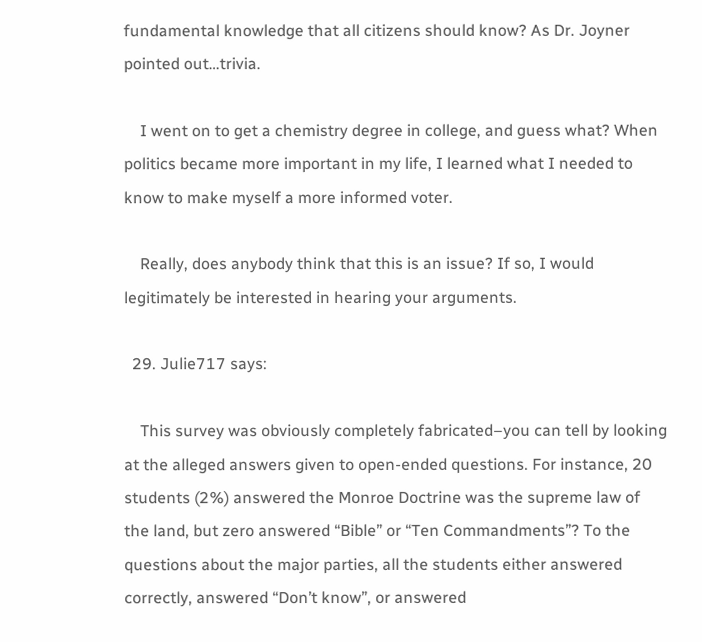fundamental knowledge that all citizens should know? As Dr. Joyner pointed out…trivia.

    I went on to get a chemistry degree in college, and guess what? When politics became more important in my life, I learned what I needed to know to make myself a more informed voter.

    Really, does anybody think that this is an issue? If so, I would legitimately be interested in hearing your arguments.

  29. Julie717 says:

    This survey was obviously completely fabricated–you can tell by looking at the alleged answers given to open-ended questions. For instance, 20 students (2%) answered the Monroe Doctrine was the supreme law of the land, but zero answered “Bible” or “Ten Commandments”? To the questions about the major parties, all the students either answered correctly, answered “Don’t know”, or answered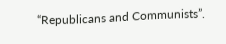“Republicans and Communists”.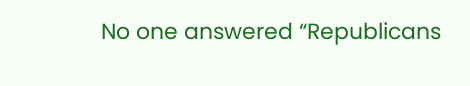No one answered “Republicans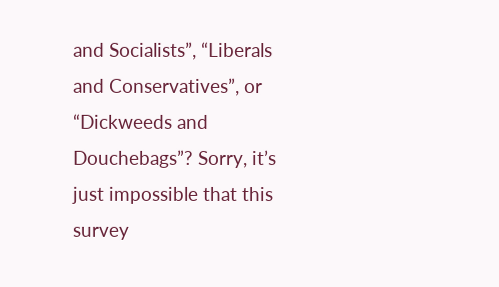and Socialists”, “Liberals and Conservatives”, or “Dickweeds and Douchebags”? Sorry, it’s just impossible that this survey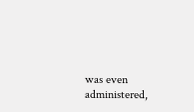was even administered,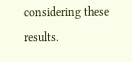considering these results.